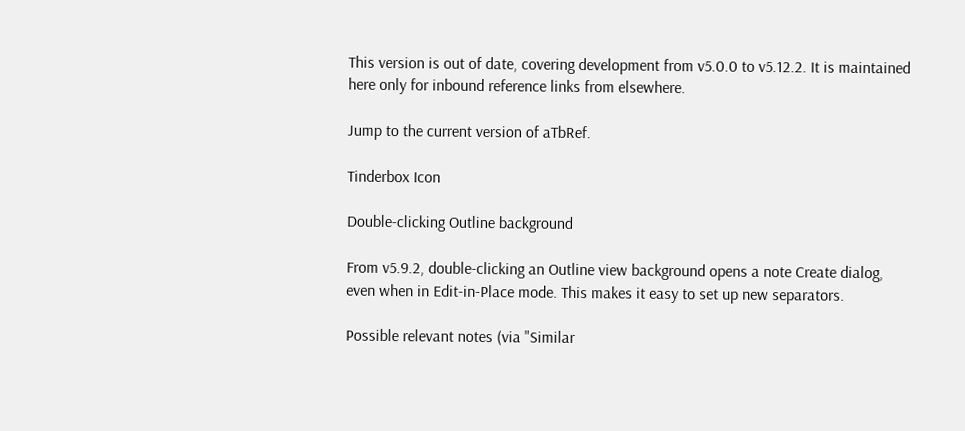This version is out of date, covering development from v5.0.0 to v5.12.2. It is maintained here only for inbound reference links from elsewhere.

Jump to the current version of aTbRef.

Tinderbox Icon

Double-clicking Outline background

From v5.9.2, double-clicking an Outline view background opens a note Create dialog, even when in Edit-in-Place mode. This makes it easy to set up new separators.

Possible relevant notes (via "Similar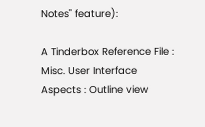Notes" feature):

A Tinderbox Reference File : Misc. User Interface Aspects : Outline view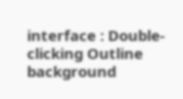interface : Double-clicking Outline background